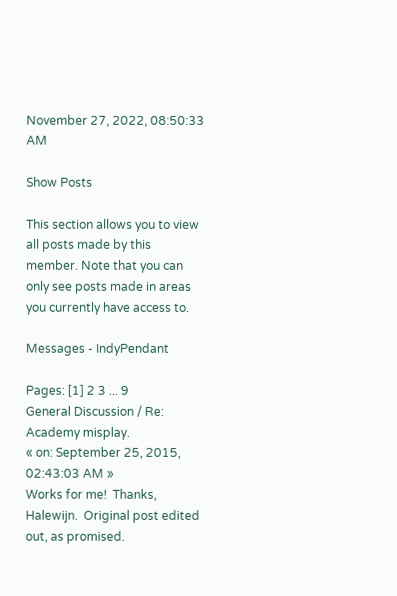November 27, 2022, 08:50:33 AM

Show Posts

This section allows you to view all posts made by this member. Note that you can only see posts made in areas you currently have access to.

Messages - IndyPendant

Pages: [1] 2 3 ... 9
General Discussion / Re: Academy misplay.
« on: September 25, 2015, 02:43:03 AM »
Works for me!  Thanks, Halewijn.  Original post edited out, as promised.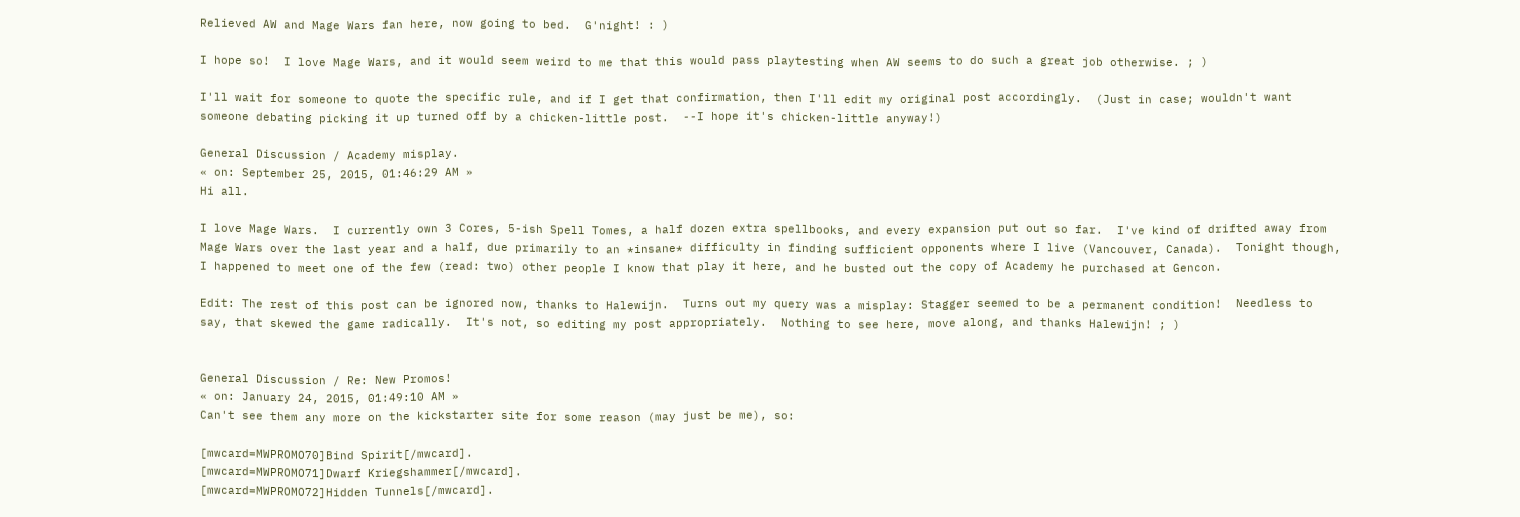Relieved AW and Mage Wars fan here, now going to bed.  G'night! : )

I hope so!  I love Mage Wars, and it would seem weird to me that this would pass playtesting when AW seems to do such a great job otherwise. ; )

I'll wait for someone to quote the specific rule, and if I get that confirmation, then I'll edit my original post accordingly.  (Just in case; wouldn't want someone debating picking it up turned off by a chicken-little post.  --I hope it's chicken-little anyway!)

General Discussion / Academy misplay.
« on: September 25, 2015, 01:46:29 AM »
Hi all.

I love Mage Wars.  I currently own 3 Cores, 5-ish Spell Tomes, a half dozen extra spellbooks, and every expansion put out so far.  I've kind of drifted away from Mage Wars over the last year and a half, due primarily to an *insane* difficulty in finding sufficient opponents where I live (Vancouver, Canada).  Tonight though, I happened to meet one of the few (read: two) other people I know that play it here, and he busted out the copy of Academy he purchased at Gencon.

Edit: The rest of this post can be ignored now, thanks to Halewijn.  Turns out my query was a misplay: Stagger seemed to be a permanent condition!  Needless to say, that skewed the game radically.  It's not, so editing my post appropriately.  Nothing to see here, move along, and thanks Halewijn! ; )


General Discussion / Re: New Promos!
« on: January 24, 2015, 01:49:10 AM »
Can't see them any more on the kickstarter site for some reason (may just be me), so:

[mwcard=MWPROMO70]Bind Spirit[/mwcard].
[mwcard=MWPROMO71]Dwarf Kriegshammer[/mwcard].
[mwcard=MWPROMO72]Hidden Tunnels[/mwcard].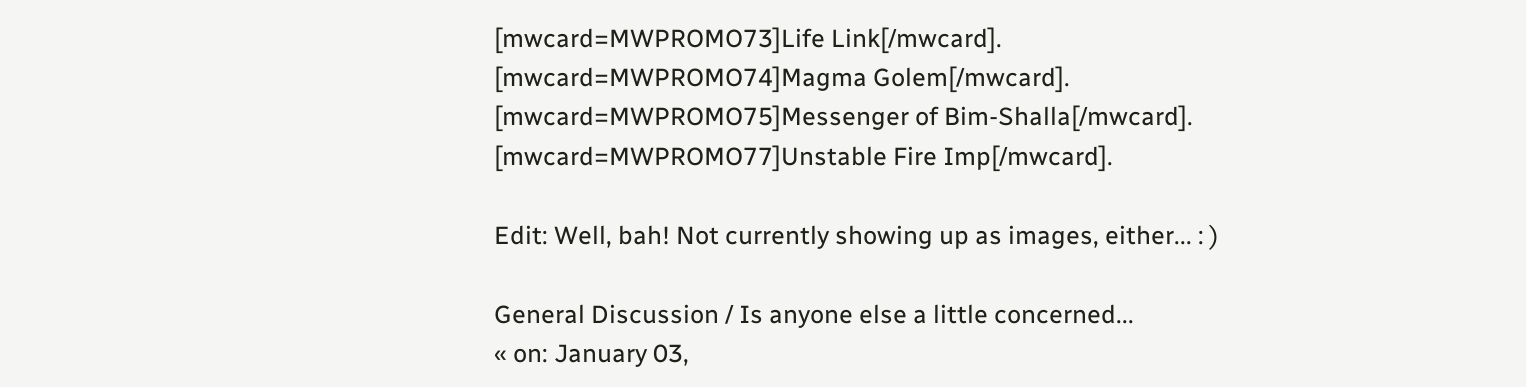[mwcard=MWPROMO73]Life Link[/mwcard].
[mwcard=MWPROMO74]Magma Golem[/mwcard].
[mwcard=MWPROMO75]Messenger of Bim-Shalla[/mwcard].
[mwcard=MWPROMO77]Unstable Fire Imp[/mwcard].

Edit: Well, bah! Not currently showing up as images, either... : )

General Discussion / Is anyone else a little concerned...
« on: January 03,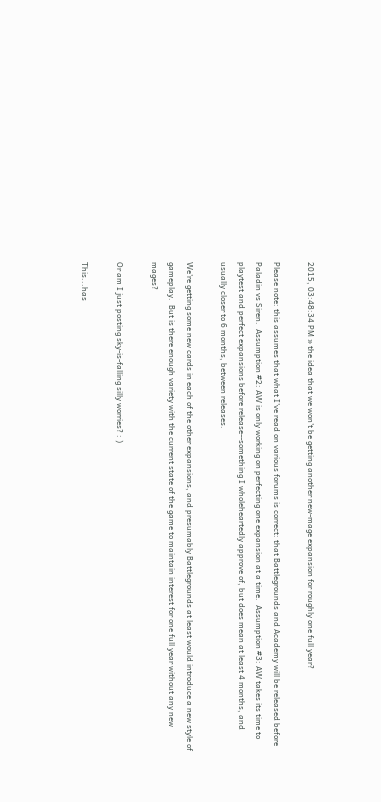2015, 03:48:34 PM » the idea that we won't be getting another new-mage expansion for roughly one full year?

Please note: this assumes that what I've read on various forums is correct: that Battlegrounds and Academy will be released before Paladin vs Siren.  Assumption #2: AW is only working on perfecting one expansion at a time.  Assumption #3: AW takes its time to playtest and perfect expansions before release--something I wholeheartedly approve of, but does mean at least 4 months, and usually closer to 6 months, between releases.

We're getting some new cards in each of the other expansions, and presumably Battlegrounds at least would introduce a new style of gameplay.  But is there enough variety with the current state of the game to maintain interest for one full year without any new mages?

Or am I just posting sky-is-falling silly worries? : )

This...has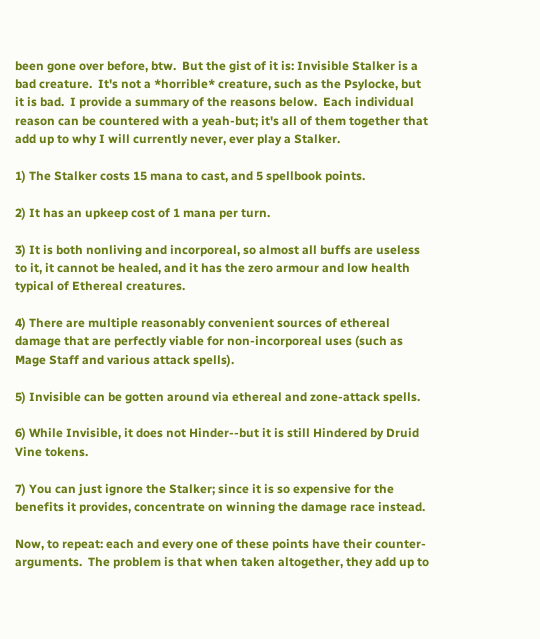been gone over before, btw.  But the gist of it is: Invisible Stalker is a bad creature.  It's not a *horrible* creature, such as the Psylocke, but it is bad.  I provide a summary of the reasons below.  Each individual reason can be countered with a yeah-but; it's all of them together that add up to why I will currently never, ever play a Stalker.

1) The Stalker costs 15 mana to cast, and 5 spellbook points.

2) It has an upkeep cost of 1 mana per turn.

3) It is both nonliving and incorporeal, so almost all buffs are useless to it, it cannot be healed, and it has the zero armour and low health typical of Ethereal creatures.

4) There are multiple reasonably convenient sources of ethereal damage that are perfectly viable for non-incorporeal uses (such as Mage Staff and various attack spells).

5) Invisible can be gotten around via ethereal and zone-attack spells.

6) While Invisible, it does not Hinder--but it is still Hindered by Druid Vine tokens.

7) You can just ignore the Stalker; since it is so expensive for the benefits it provides, concentrate on winning the damage race instead.

Now, to repeat: each and every one of these points have their counter-arguments.  The problem is that when taken altogether, they add up to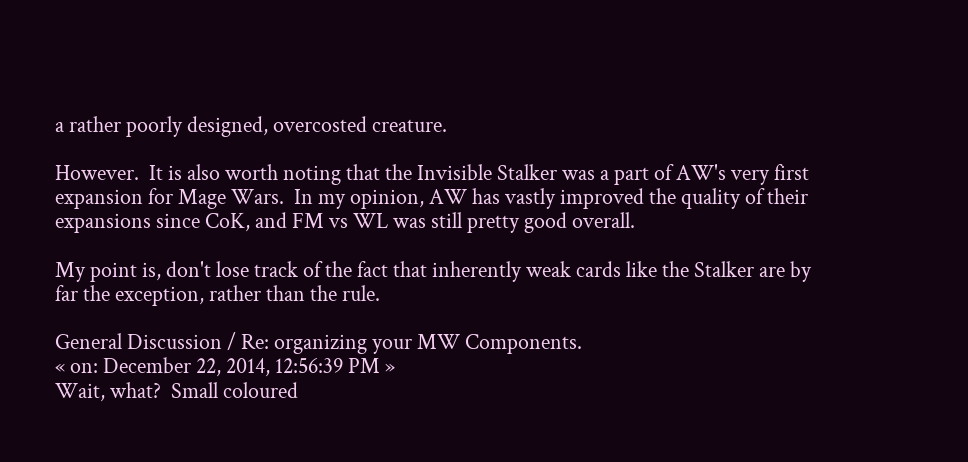a rather poorly designed, overcosted creature.

However.  It is also worth noting that the Invisible Stalker was a part of AW's very first expansion for Mage Wars.  In my opinion, AW has vastly improved the quality of their expansions since CoK, and FM vs WL was still pretty good overall.

My point is, don't lose track of the fact that inherently weak cards like the Stalker are by far the exception, rather than the rule.

General Discussion / Re: organizing your MW Components.
« on: December 22, 2014, 12:56:39 PM »
Wait, what?  Small coloured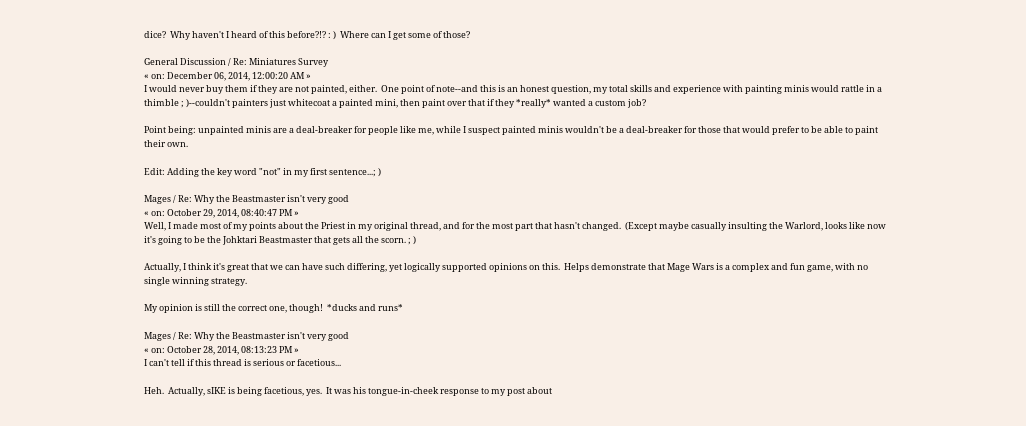dice?  Why haven't I heard of this before?!? : )  Where can I get some of those?

General Discussion / Re: Miniatures Survey
« on: December 06, 2014, 12:00:20 AM »
I would never buy them if they are not painted, either.  One point of note--and this is an honest question, my total skills and experience with painting minis would rattle in a thimble ; )--couldn't painters just whitecoat a painted mini, then paint over that if they *really* wanted a custom job?

Point being: unpainted minis are a deal-breaker for people like me, while I suspect painted minis wouldn't be a deal-breaker for those that would prefer to be able to paint their own.

Edit: Adding the key word "not" in my first sentence...; )

Mages / Re: Why the Beastmaster isn't very good
« on: October 29, 2014, 08:40:47 PM »
Well, I made most of my points about the Priest in my original thread, and for the most part that hasn't changed.  (Except maybe casually insulting the Warlord, looks like now it's going to be the Johktari Beastmaster that gets all the scorn. ; )

Actually, I think it's great that we can have such differing, yet logically supported opinions on this.  Helps demonstrate that Mage Wars is a complex and fun game, with no single winning strategy.

My opinion is still the correct one, though!  *ducks and runs*

Mages / Re: Why the Beastmaster isn't very good
« on: October 28, 2014, 08:13:23 PM »
I can't tell if this thread is serious or facetious...

Heh.  Actually, sIKE is being facetious, yes.  It was his tongue-in-cheek response to my post about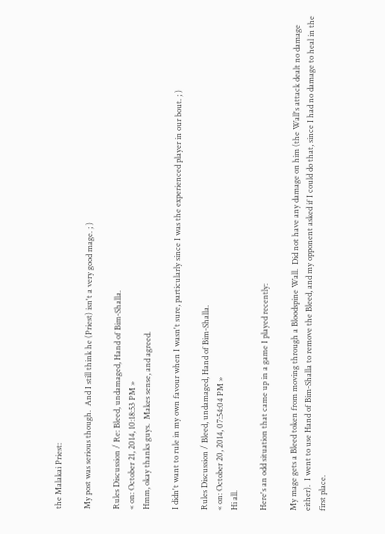the Malakai Priest:

My post was serious though.  And I still think he (Priest) isn't a very good mage. ; )

Rules Discussion / Re: Bleed, undamaged, Hand of Bim-Shalla.
« on: October 21, 2014, 10:18:53 PM »
Hmm, okay thanks guys.  Makes sense, and agreed.

I didn't want to rule in my own favour when I wasn't sure, particularly since I was the experienced player in our bout. ; )

Rules Discussion / Bleed, undamaged, Hand of Bim-Shalla.
« on: October 20, 2014, 07:54:04 PM »
Hi all.

Here's an odd situation that came up in a game I played recently:

My mage gets a Bleed token from moving through a Bloodspine Wall.  Did not have any damage on him (the Wall's attack dealt no damage either).  I went to use Hand of Bim-Shalla to remove the Bleed, and my opponent asked if I could do that, since I had no damage to heal in the first place.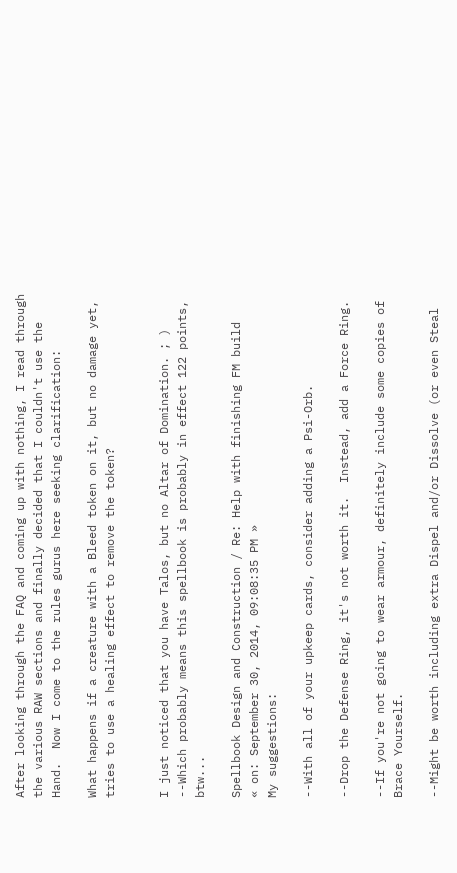After looking through the FAQ and coming up with nothing, I read through the various RAW sections and finally decided that I couldn't use the Hand.  Now I come to the rules gurus here seeking clarification:

What happens if a creature with a Bleed token on it, but no damage yet, tries to use a healing effect to remove the token?


I just noticed that you have Talos, but no Altar of Domination. ; )  --Which probably means this spellbook is probably in effect 122 points, btw...

Spellbook Design and Construction / Re: Help with finishing FM build
« on: September 30, 2014, 09:08:35 PM »
My suggestions:

--With all of your upkeep cards, consider adding a Psi-Orb.

--Drop the Defense Ring, it's not worth it.  Instead, add a Force Ring.

--If you're not going to wear armour, definitely include some copies of Brace Yourself.

--Might be worth including extra Dispel and/or Dissolve (or even Steal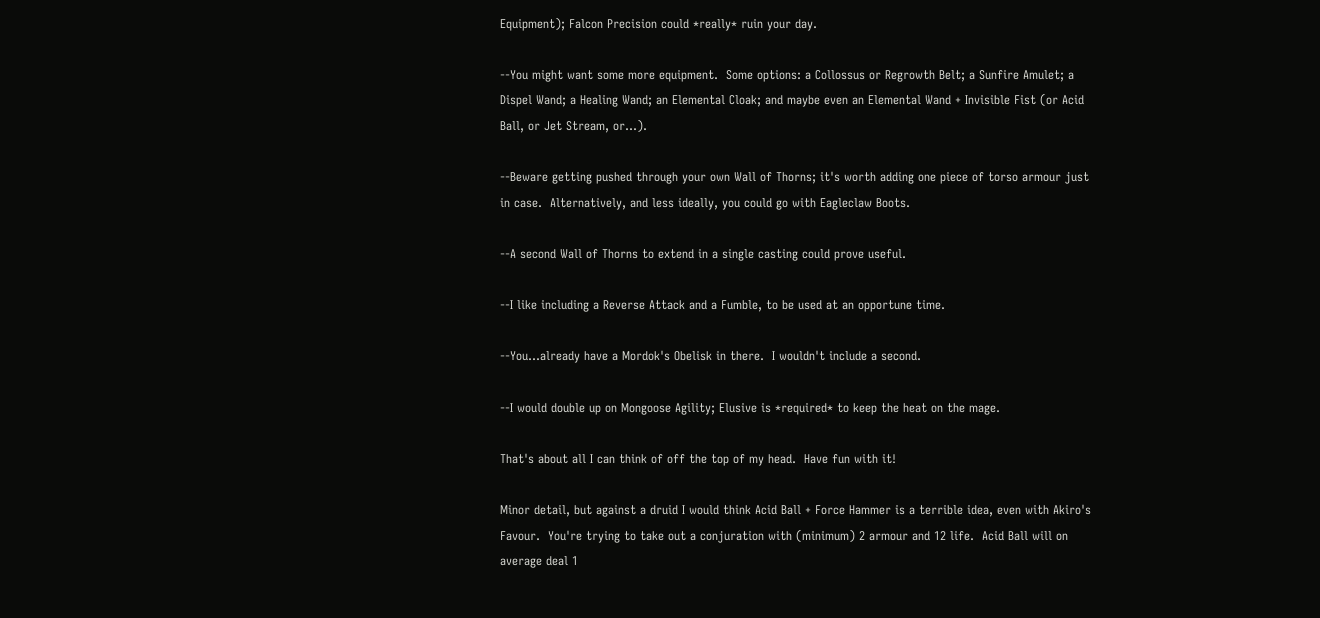Equipment); Falcon Precision could *really* ruin your day.

--You might want some more equipment.  Some options: a Collossus or Regrowth Belt; a Sunfire Amulet; a Dispel Wand; a Healing Wand; an Elemental Cloak; and maybe even an Elemental Wand + Invisible Fist (or Acid Ball, or Jet Stream, or...).

--Beware getting pushed through your own Wall of Thorns; it's worth adding one piece of torso armour just in case.  Alternatively, and less ideally, you could go with Eagleclaw Boots.

--A second Wall of Thorns to extend in a single casting could prove useful.

--I like including a Reverse Attack and a Fumble, to be used at an opportune time.

--You...already have a Mordok's Obelisk in there.  I wouldn't include a second.

--I would double up on Mongoose Agility; Elusive is *required* to keep the heat on the mage.

That's about all I can think of off the top of my head.  Have fun with it!

Minor detail, but against a druid I would think Acid Ball + Force Hammer is a terrible idea, even with Akiro's Favour.  You're trying to take out a conjuration with (minimum) 2 armour and 12 life.  Acid Ball will on average deal 1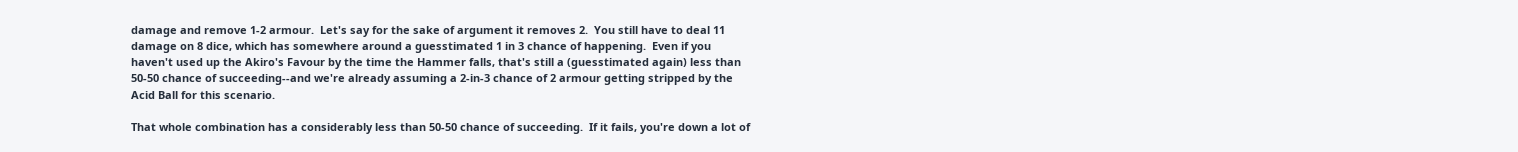damage and remove 1-2 armour.  Let's say for the sake of argument it removes 2.  You still have to deal 11 damage on 8 dice, which has somewhere around a guesstimated 1 in 3 chance of happening.  Even if you haven't used up the Akiro's Favour by the time the Hammer falls, that's still a (guesstimated again) less than 50-50 chance of succeeding--and we're already assuming a 2-in-3 chance of 2 armour getting stripped by the Acid Ball for this scenario.

That whole combination has a considerably less than 50-50 chance of succeeding.  If it fails, you're down a lot of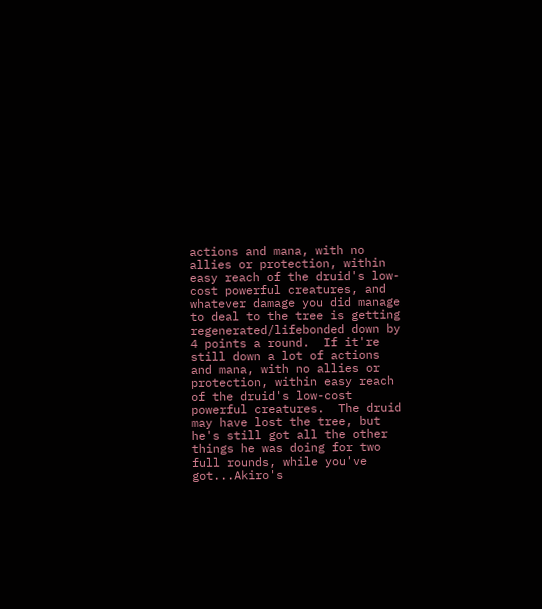actions and mana, with no allies or protection, within easy reach of the druid's low-cost powerful creatures, and whatever damage you did manage to deal to the tree is getting regenerated/lifebonded down by 4 points a round.  If it're still down a lot of actions and mana, with no allies or protection, within easy reach of the druid's low-cost powerful creatures.  The druid may have lost the tree, but he's still got all the other things he was doing for two full rounds, while you've got...Akiro's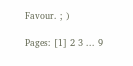Favour. ; )

Pages: [1] 2 3 ... 9